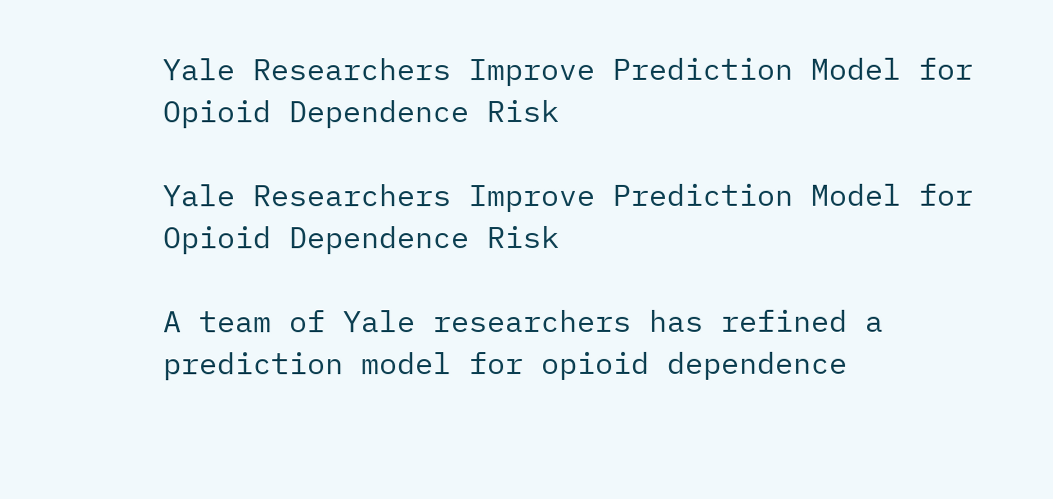Yale Researchers Improve Prediction Model for Opioid Dependence Risk

Yale Researchers Improve Prediction Model for Opioid Dependence Risk

A team of Yale researchers has refined a prediction model for opioid dependence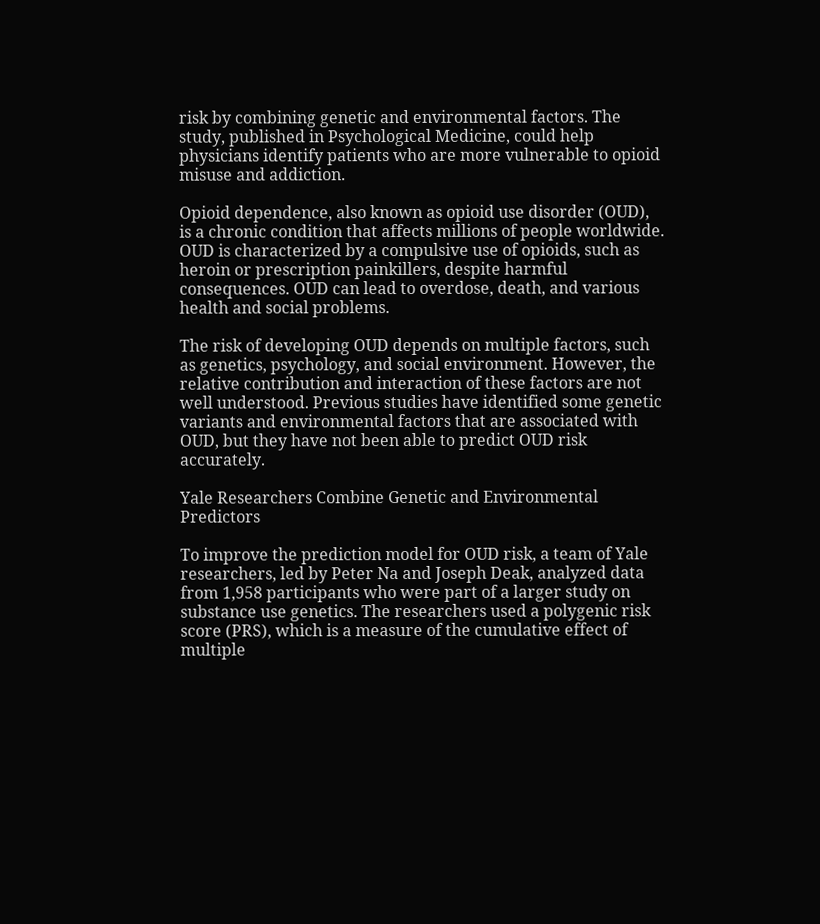risk by combining genetic and environmental factors. The study, published in Psychological Medicine, could help physicians identify patients who are more vulnerable to opioid misuse and addiction.

Opioid dependence, also known as opioid use disorder (OUD), is a chronic condition that affects millions of people worldwide. OUD is characterized by a compulsive use of opioids, such as heroin or prescription painkillers, despite harmful consequences. OUD can lead to overdose, death, and various health and social problems.

The risk of developing OUD depends on multiple factors, such as genetics, psychology, and social environment. However, the relative contribution and interaction of these factors are not well understood. Previous studies have identified some genetic variants and environmental factors that are associated with OUD, but they have not been able to predict OUD risk accurately.

Yale Researchers Combine Genetic and Environmental Predictors

To improve the prediction model for OUD risk, a team of Yale researchers, led by Peter Na and Joseph Deak, analyzed data from 1,958 participants who were part of a larger study on substance use genetics. The researchers used a polygenic risk score (PRS), which is a measure of the cumulative effect of multiple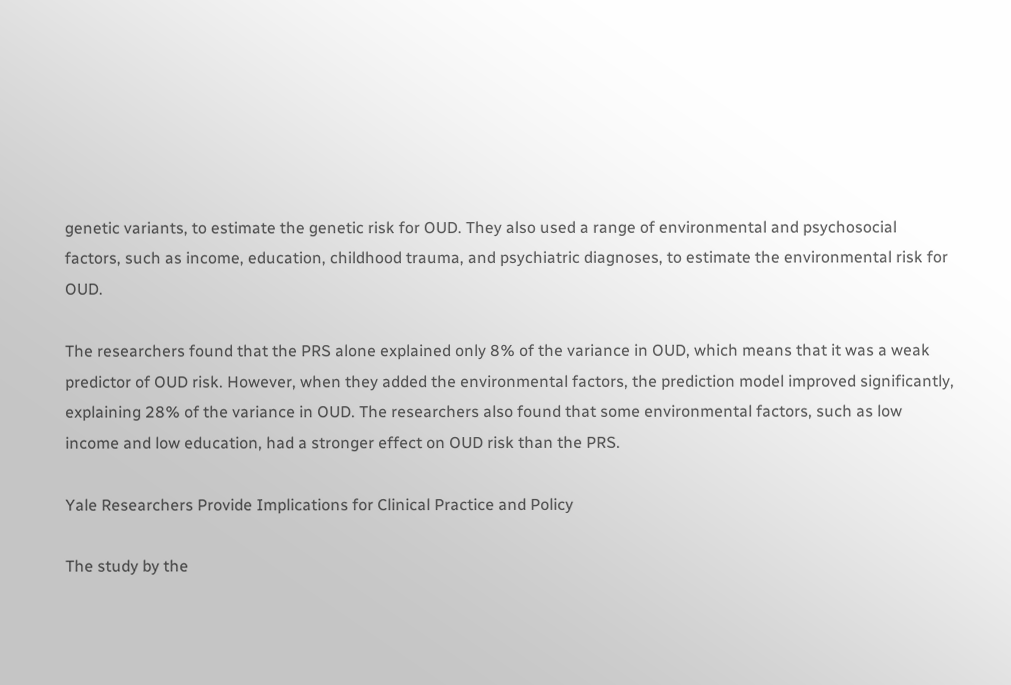genetic variants, to estimate the genetic risk for OUD. They also used a range of environmental and psychosocial factors, such as income, education, childhood trauma, and psychiatric diagnoses, to estimate the environmental risk for OUD.

The researchers found that the PRS alone explained only 8% of the variance in OUD, which means that it was a weak predictor of OUD risk. However, when they added the environmental factors, the prediction model improved significantly, explaining 28% of the variance in OUD. The researchers also found that some environmental factors, such as low income and low education, had a stronger effect on OUD risk than the PRS.

Yale Researchers Provide Implications for Clinical Practice and Policy

The study by the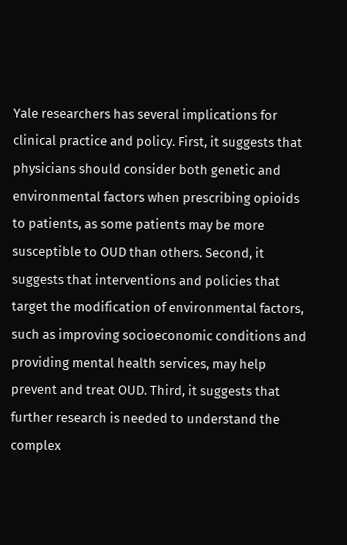Yale researchers has several implications for clinical practice and policy. First, it suggests that physicians should consider both genetic and environmental factors when prescribing opioids to patients, as some patients may be more susceptible to OUD than others. Second, it suggests that interventions and policies that target the modification of environmental factors, such as improving socioeconomic conditions and providing mental health services, may help prevent and treat OUD. Third, it suggests that further research is needed to understand the complex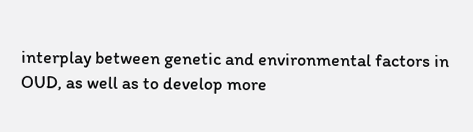interplay between genetic and environmental factors in OUD, as well as to develop more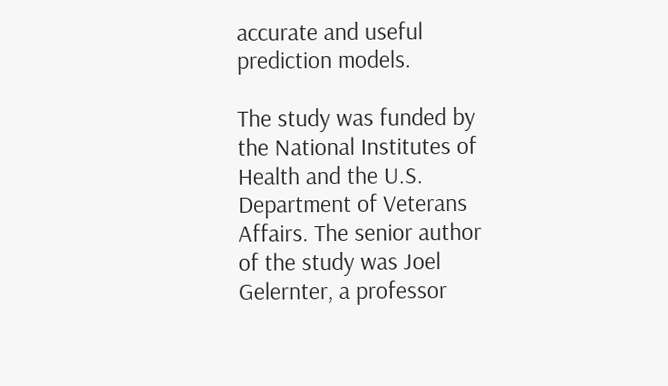accurate and useful prediction models.

The study was funded by the National Institutes of Health and the U.S. Department of Veterans Affairs. The senior author of the study was Joel Gelernter, a professor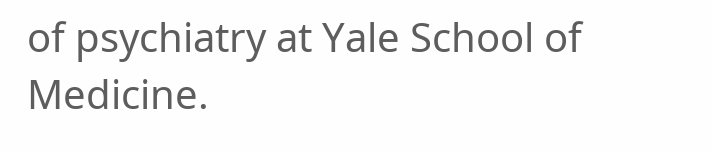of psychiatry at Yale School of Medicine.